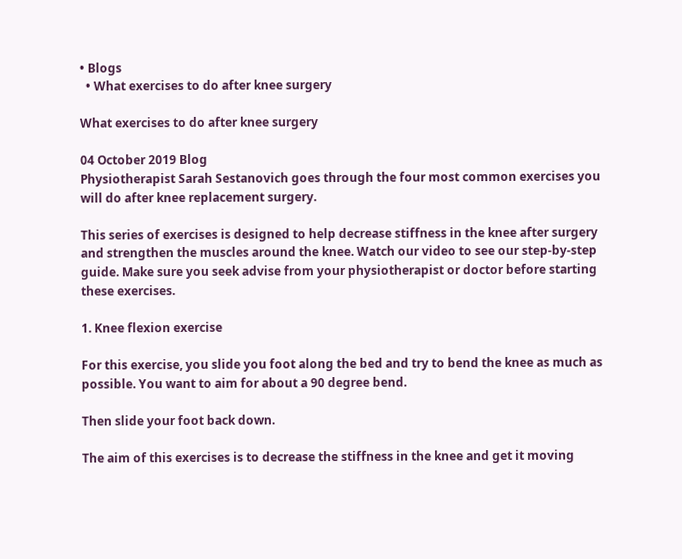• Blogs
  • What exercises to do after knee surgery

What exercises to do after knee surgery

04 October 2019 Blog
Physiotherapist Sarah Sestanovich goes through the four most common exercises you will do after knee replacement surgery.

This series of exercises is designed to help decrease stiffness in the knee after surgery and strengthen the muscles around the knee. Watch our video to see our step-by-step guide. Make sure you seek advise from your physiotherapist or doctor before starting these exercises.

1. Knee flexion exercise

For this exercise, you slide you foot along the bed and try to bend the knee as much as possible. You want to aim for about a 90 degree bend.

Then slide your foot back down.

The aim of this exercises is to decrease the stiffness in the knee and get it moving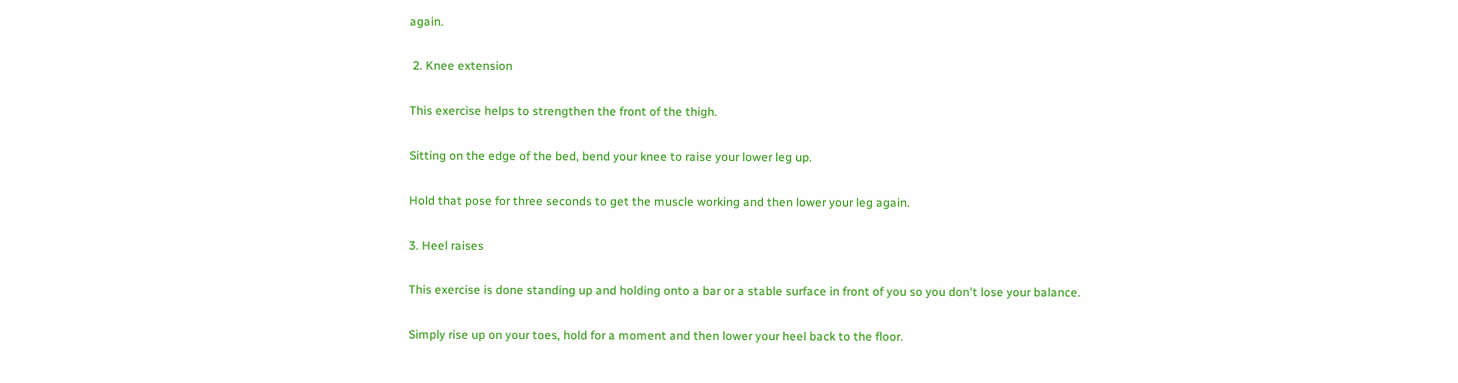again.

 2. Knee extension

This exercise helps to strengthen the front of the thigh.

Sitting on the edge of the bed, bend your knee to raise your lower leg up.

Hold that pose for three seconds to get the muscle working and then lower your leg again.

3. Heel raises

This exercise is done standing up and holding onto a bar or a stable surface in front of you so you don't lose your balance.

Simply rise up on your toes, hold for a moment and then lower your heel back to the floor.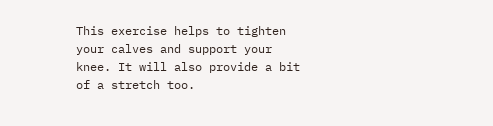This exercise helps to tighten your calves and support your knee. It will also provide a bit of a stretch too.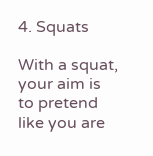4. Squats

With a squat, your aim is to pretend like you are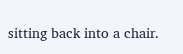sitting back into a chair.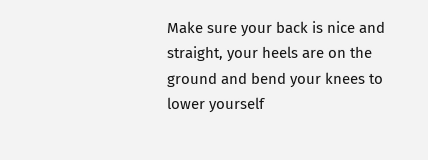Make sure your back is nice and straight, your heels are on the ground and bend your knees to lower yourself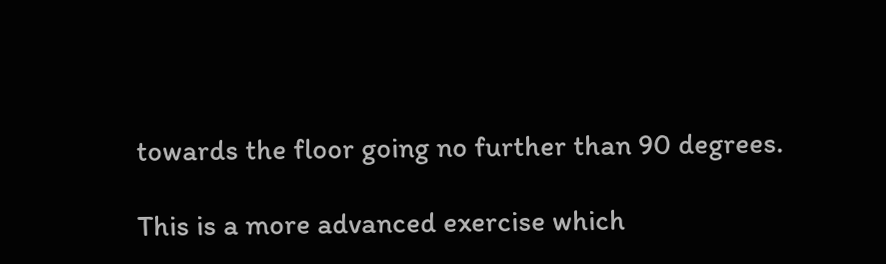towards the floor going no further than 90 degrees.

This is a more advanced exercise which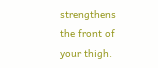strengthens the front of your thigh.